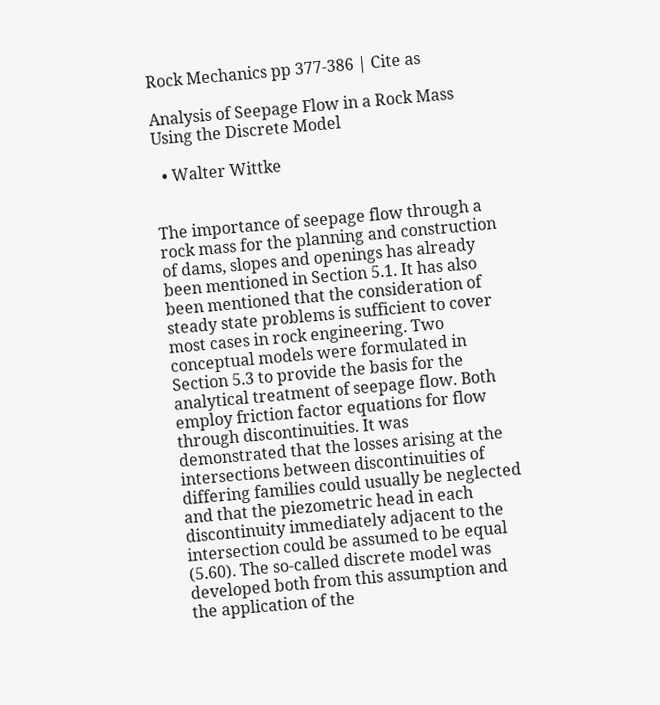Rock Mechanics pp 377-386 | Cite as

Analysis of Seepage Flow in a Rock Mass Using the Discrete Model

  • Walter Wittke


The importance of seepage flow through a rock mass for the planning and construction of dams, slopes and openings has already been mentioned in Section 5.1. It has also been mentioned that the consideration of steady state problems is sufficient to cover most cases in rock engineering. Two conceptual models were formulated in Section 5.3 to provide the basis for the analytical treatment of seepage flow. Both employ friction factor equations for flow through discontinuities. It was demonstrated that the losses arising at the intersections between discontinuities of differing families could usually be neglected and that the piezometric head in each discontinuity immediately adjacent to the intersection could be assumed to be equal (5.60). The so-called discrete model was developed both from this assumption and the application of the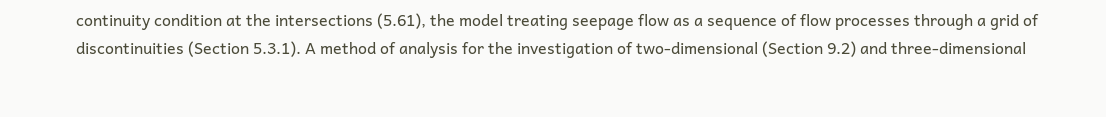continuity condition at the intersections (5.61), the model treating seepage flow as a sequence of flow processes through a grid of discontinuities (Section 5.3.1). A method of analysis for the investigation of two-dimensional (Section 9.2) and three-dimensional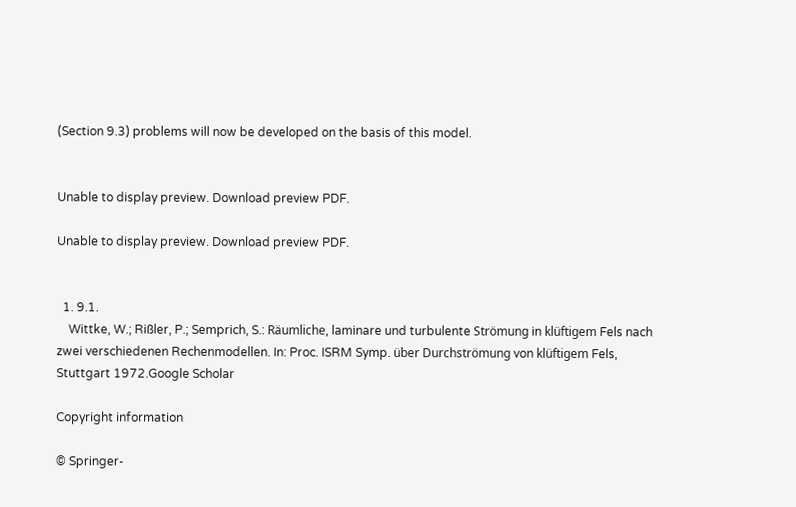(Section 9.3) problems will now be developed on the basis of this model.


Unable to display preview. Download preview PDF.

Unable to display preview. Download preview PDF.


  1. 9.1.
    Wittke, W.; Rißler, P.; Semprich, S.: Räumliche, laminare und turbulente Strömung in klüftigem Fels nach zwei verschiedenen Rechenmodellen. In: Proc. ISRM Symp. über Durchströmung von klüftigem Fels, Stuttgart 1972.Google Scholar

Copyright information

© Springer-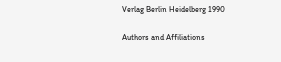Verlag Berlin Heidelberg 1990

Authors and Affiliations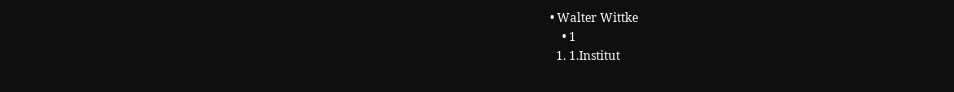• Walter Wittke
    • 1
  1. 1.Institut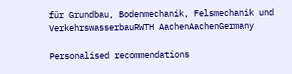für Grundbau, Bodenmechanik, Felsmechanik und VerkehrswasserbauRWTH AachenAachenGermany

Personalised recommendations